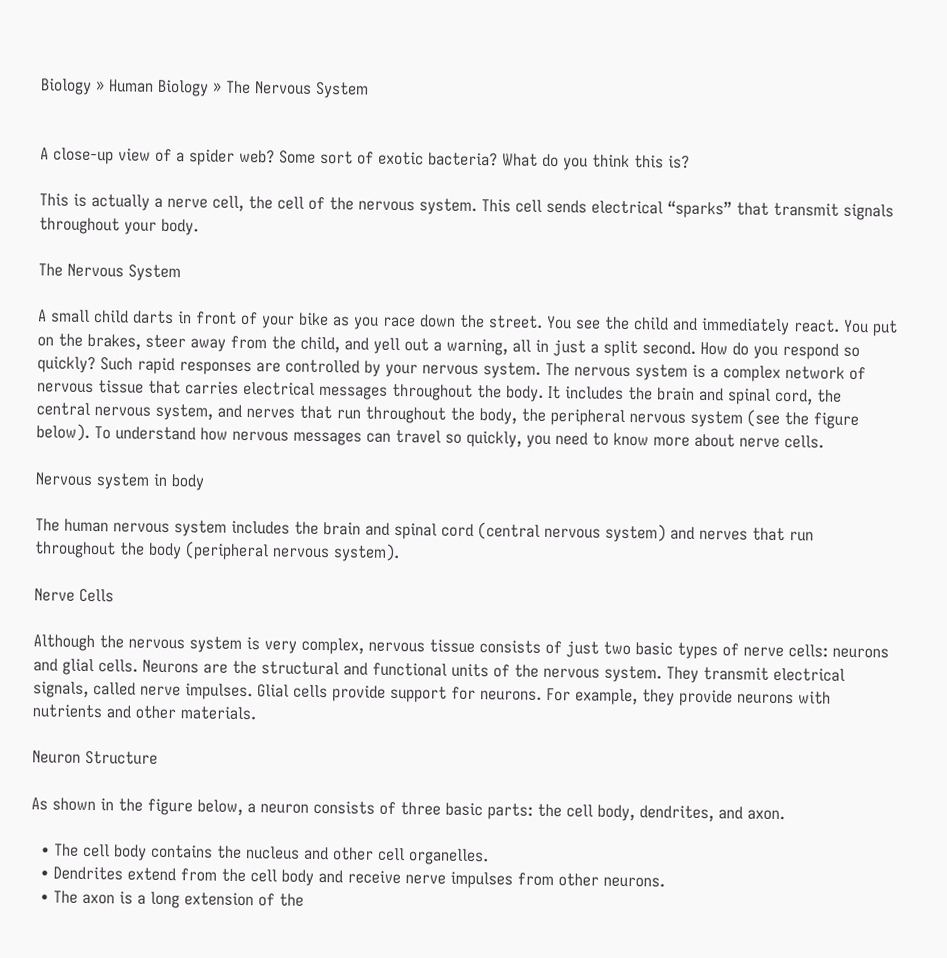Biology » Human Biology » The Nervous System


A close-up view of a spider web? Some sort of exotic bacteria? What do you think this is?

This is actually a nerve cell, the cell of the nervous system. This cell sends electrical “sparks” that transmit signals throughout your body.

The Nervous System

A small child darts in front of your bike as you race down the street. You see the child and immediately react. You put on the brakes, steer away from the child, and yell out a warning, all in just a split second. How do you respond so quickly? Such rapid responses are controlled by your nervous system. The nervous system is a complex network of nervous tissue that carries electrical messages throughout the body. It includes the brain and spinal cord, the central nervous system, and nerves that run throughout the body, the peripheral nervous system (see the figure below). To understand how nervous messages can travel so quickly, you need to know more about nerve cells.

Nervous system in body

The human nervous system includes the brain and spinal cord (central nervous system) and nerves that run throughout the body (peripheral nervous system).

Nerve Cells

Although the nervous system is very complex, nervous tissue consists of just two basic types of nerve cells: neurons and glial cells. Neurons are the structural and functional units of the nervous system. They transmit electrical signals, called nerve impulses. Glial cells provide support for neurons. For example, they provide neurons with nutrients and other materials.

Neuron Structure

As shown in the figure below, a neuron consists of three basic parts: the cell body, dendrites, and axon.

  • The cell body contains the nucleus and other cell organelles.
  • Dendrites extend from the cell body and receive nerve impulses from other neurons.
  • The axon is a long extension of the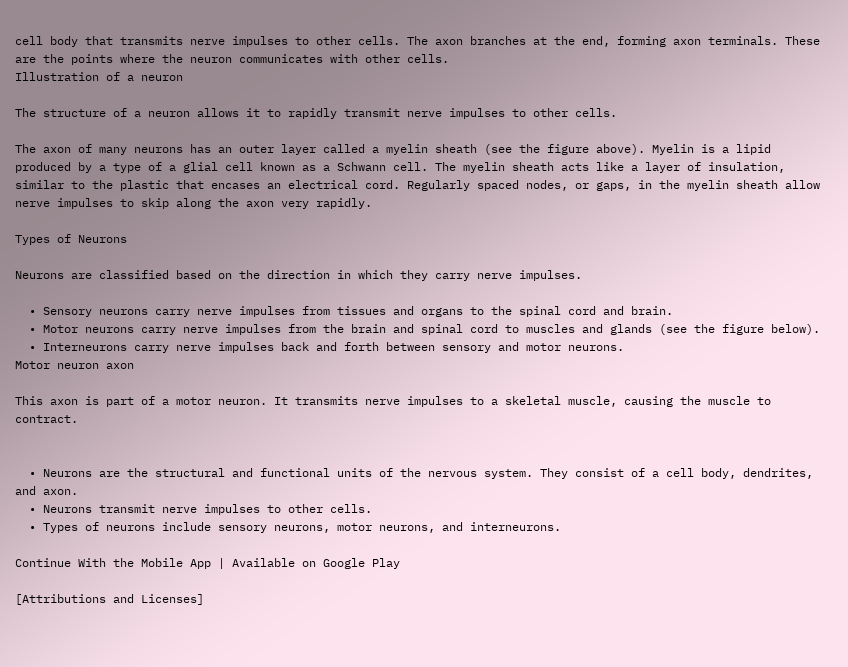cell body that transmits nerve impulses to other cells. The axon branches at the end, forming axon terminals. These are the points where the neuron communicates with other cells.
Illustration of a neuron

The structure of a neuron allows it to rapidly transmit nerve impulses to other cells.

The axon of many neurons has an outer layer called a myelin sheath (see the figure above). Myelin is a lipid produced by a type of a glial cell known as a Schwann cell. The myelin sheath acts like a layer of insulation, similar to the plastic that encases an electrical cord. Regularly spaced nodes, or gaps, in the myelin sheath allow nerve impulses to skip along the axon very rapidly.

Types of Neurons

Neurons are classified based on the direction in which they carry nerve impulses.

  • Sensory neurons carry nerve impulses from tissues and organs to the spinal cord and brain.
  • Motor neurons carry nerve impulses from the brain and spinal cord to muscles and glands (see the figure below).
  • Interneurons carry nerve impulses back and forth between sensory and motor neurons.
Motor neuron axon

This axon is part of a motor neuron. It transmits nerve impulses to a skeletal muscle, causing the muscle to contract.


  • Neurons are the structural and functional units of the nervous system. They consist of a cell body, dendrites, and axon.
  • Neurons transmit nerve impulses to other cells.
  • Types of neurons include sensory neurons, motor neurons, and interneurons.

Continue With the Mobile App | Available on Google Play

[Attributions and Licenses]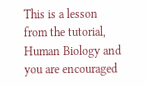This is a lesson from the tutorial, Human Biology and you are encouraged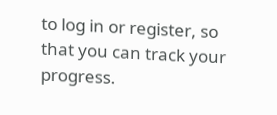to log in or register, so that you can track your progress.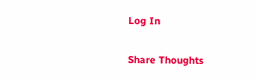Log In

Share Thoughts